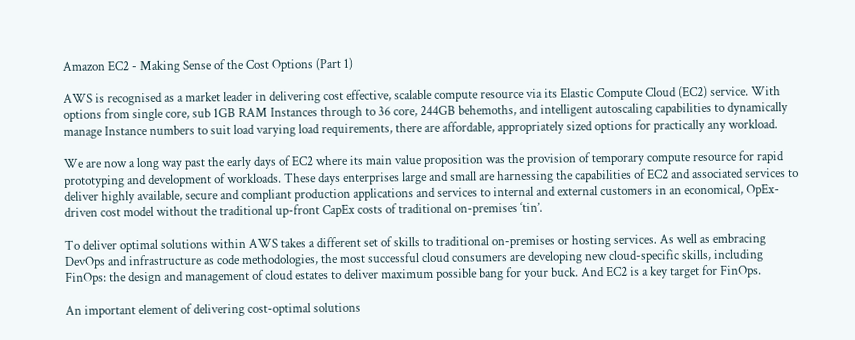Amazon EC2 - Making Sense of the Cost Options (Part 1)

AWS is recognised as a market leader in delivering cost effective, scalable compute resource via its Elastic Compute Cloud (EC2) service. With options from single core, sub 1GB RAM Instances through to 36 core, 244GB behemoths, and intelligent autoscaling capabilities to dynamically manage Instance numbers to suit load varying load requirements, there are affordable, appropriately sized options for practically any workload.

We are now a long way past the early days of EC2 where its main value proposition was the provision of temporary compute resource for rapid prototyping and development of workloads. These days enterprises large and small are harnessing the capabilities of EC2 and associated services to deliver highly available, secure and compliant production applications and services to internal and external customers in an economical, OpEx-driven cost model without the traditional up-front CapEx costs of traditional on-premises ‘tin’.

To deliver optimal solutions within AWS takes a different set of skills to traditional on-premises or hosting services. As well as embracing DevOps and infrastructure as code methodologies, the most successful cloud consumers are developing new cloud-specific skills, including FinOps: the design and management of cloud estates to deliver maximum possible bang for your buck. And EC2 is a key target for FinOps.

An important element of delivering cost-optimal solutions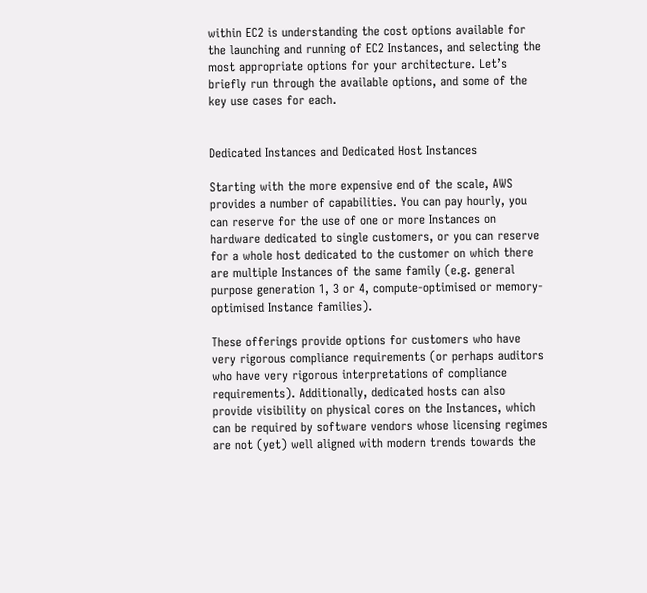within EC2 is understanding the cost options available for the launching and running of EC2 Instances, and selecting the most appropriate options for your architecture. Let’s briefly run through the available options, and some of the key use cases for each.


Dedicated Instances and Dedicated Host Instances

Starting with the more expensive end of the scale, AWS provides a number of capabilities. You can pay hourly, you can reserve for the use of one or more Instances on hardware dedicated to single customers, or you can reserve for a whole host dedicated to the customer on which there are multiple Instances of the same family (e.g. general purpose generation 1, 3 or 4, compute-optimised or memory-optimised Instance families).

These offerings provide options for customers who have very rigorous compliance requirements (or perhaps auditors who have very rigorous interpretations of compliance requirements). Additionally, dedicated hosts can also provide visibility on physical cores on the Instances, which can be required by software vendors whose licensing regimes are not (yet) well aligned with modern trends towards the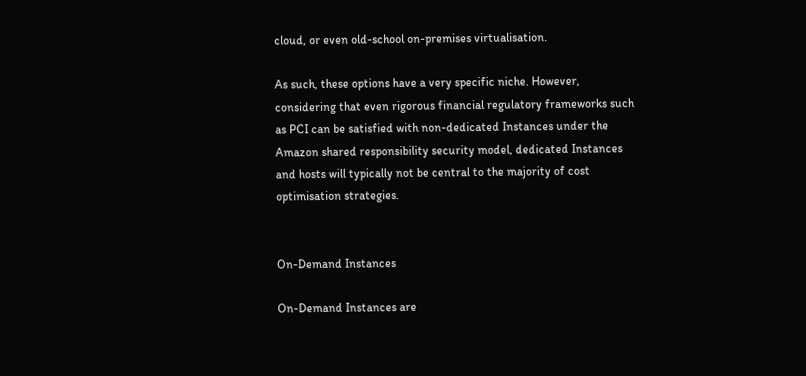cloud, or even old-school on-premises virtualisation.

As such, these options have a very specific niche. However, considering that even rigorous financial regulatory frameworks such as PCI can be satisfied with non-dedicated Instances under the Amazon shared responsibility security model, dedicated Instances and hosts will typically not be central to the majority of cost optimisation strategies.


On-Demand Instances

On-Demand Instances are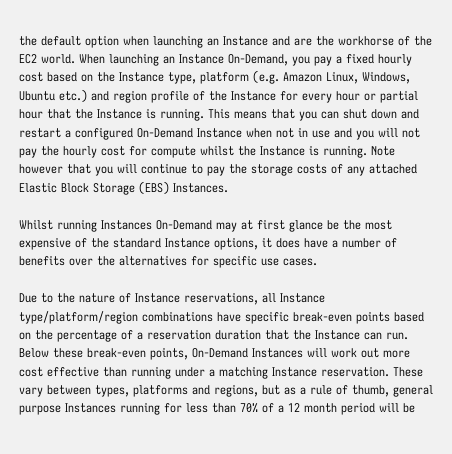the default option when launching an Instance and are the workhorse of the EC2 world. When launching an Instance On-Demand, you pay a fixed hourly cost based on the Instance type, platform (e.g. Amazon Linux, Windows, Ubuntu etc.) and region profile of the Instance for every hour or partial hour that the Instance is running. This means that you can shut down and restart a configured On-Demand Instance when not in use and you will not pay the hourly cost for compute whilst the Instance is running. Note however that you will continue to pay the storage costs of any attached Elastic Block Storage (EBS) Instances.

Whilst running Instances On-Demand may at first glance be the most expensive of the standard Instance options, it does have a number of benefits over the alternatives for specific use cases.

Due to the nature of Instance reservations, all Instance type/platform/region combinations have specific break-even points based on the percentage of a reservation duration that the Instance can run. Below these break-even points, On-Demand Instances will work out more cost effective than running under a matching Instance reservation. These vary between types, platforms and regions, but as a rule of thumb, general purpose Instances running for less than 70% of a 12 month period will be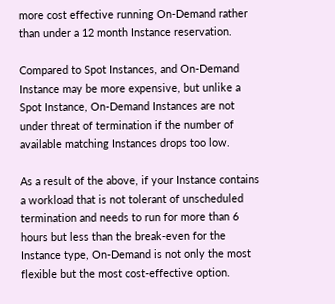more cost effective running On-Demand rather than under a 12 month Instance reservation.

Compared to Spot Instances, and On-Demand Instance may be more expensive, but unlike a Spot Instance, On-Demand Instances are not under threat of termination if the number of available matching Instances drops too low.

As a result of the above, if your Instance contains a workload that is not tolerant of unscheduled termination and needs to run for more than 6 hours but less than the break-even for the Instance type, On-Demand is not only the most flexible but the most cost-effective option.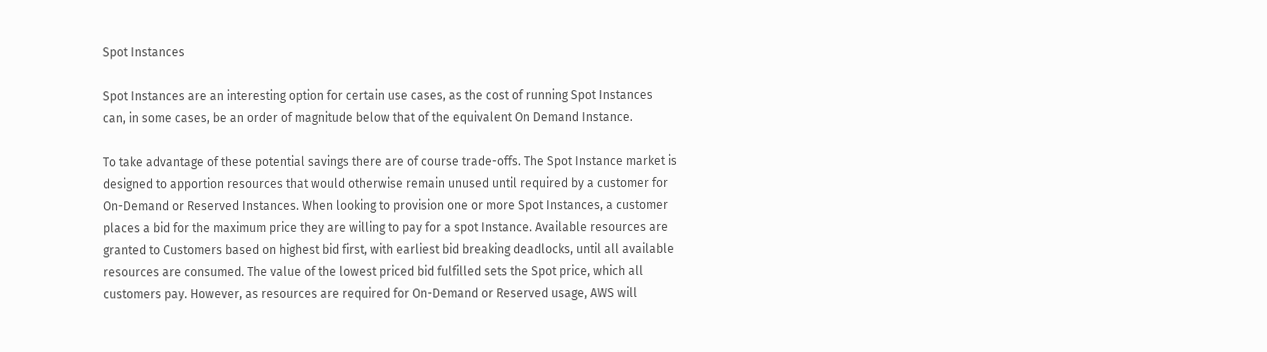Spot Instances

Spot Instances are an interesting option for certain use cases, as the cost of running Spot Instances can, in some cases, be an order of magnitude below that of the equivalent On Demand Instance.

To take advantage of these potential savings there are of course trade-offs. The Spot Instance market is designed to apportion resources that would otherwise remain unused until required by a customer for On-Demand or Reserved Instances. When looking to provision one or more Spot Instances, a customer places a bid for the maximum price they are willing to pay for a spot Instance. Available resources are granted to Customers based on highest bid first, with earliest bid breaking deadlocks, until all available resources are consumed. The value of the lowest priced bid fulfilled sets the Spot price, which all customers pay. However, as resources are required for On-Demand or Reserved usage, AWS will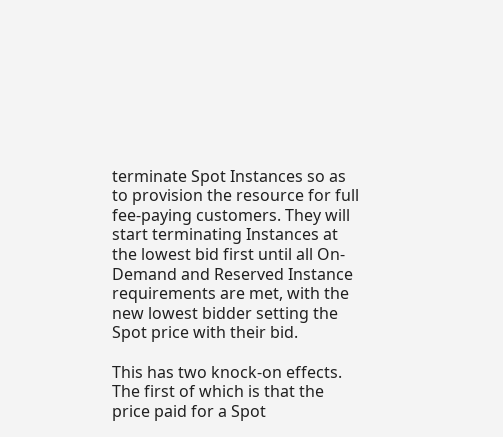terminate Spot Instances so as to provision the resource for full fee-paying customers. They will start terminating Instances at the lowest bid first until all On-Demand and Reserved Instance requirements are met, with the new lowest bidder setting the Spot price with their bid.

This has two knock-on effects. The first of which is that the price paid for a Spot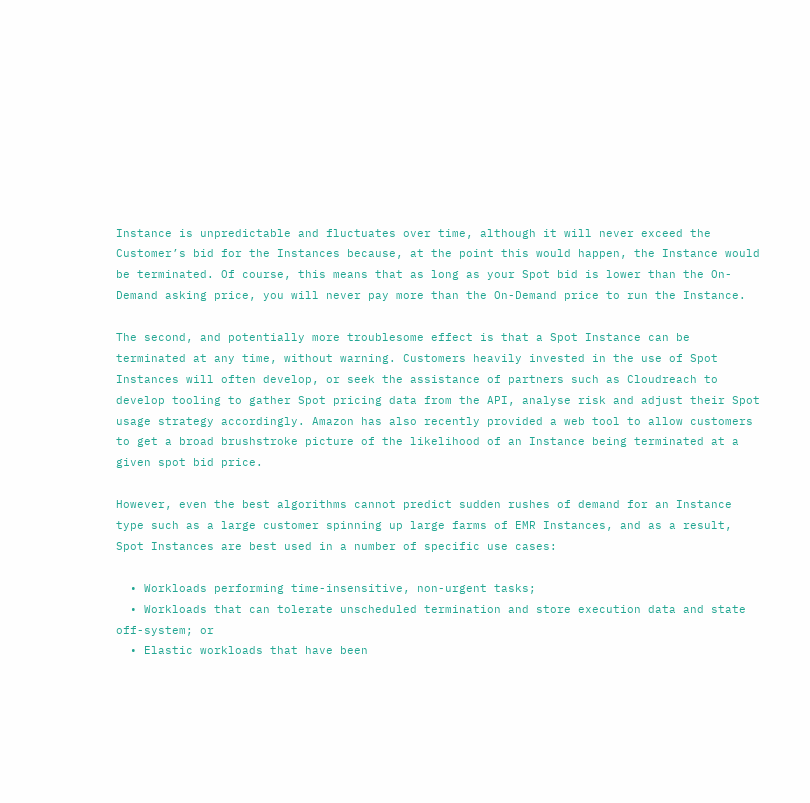Instance is unpredictable and fluctuates over time, although it will never exceed the Customer’s bid for the Instances because, at the point this would happen, the Instance would be terminated. Of course, this means that as long as your Spot bid is lower than the On-Demand asking price, you will never pay more than the On-Demand price to run the Instance.

The second, and potentially more troublesome effect is that a Spot Instance can be terminated at any time, without warning. Customers heavily invested in the use of Spot Instances will often develop, or seek the assistance of partners such as Cloudreach to develop tooling to gather Spot pricing data from the API, analyse risk and adjust their Spot usage strategy accordingly. Amazon has also recently provided a web tool to allow customers to get a broad brushstroke picture of the likelihood of an Instance being terminated at a given spot bid price.

However, even the best algorithms cannot predict sudden rushes of demand for an Instance type such as a large customer spinning up large farms of EMR Instances, and as a result, Spot Instances are best used in a number of specific use cases:

  • Workloads performing time-insensitive, non-urgent tasks;
  • Workloads that can tolerate unscheduled termination and store execution data and state off-system; or
  • Elastic workloads that have been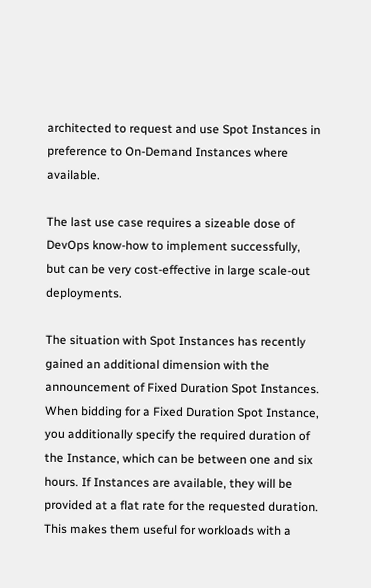architected to request and use Spot Instances in preference to On-Demand Instances where available.

The last use case requires a sizeable dose of DevOps know-how to implement successfully, but can be very cost-effective in large scale-out deployments.

The situation with Spot Instances has recently gained an additional dimension with the announcement of Fixed Duration Spot Instances. When bidding for a Fixed Duration Spot Instance, you additionally specify the required duration of the Instance, which can be between one and six hours. If Instances are available, they will be provided at a flat rate for the requested duration. This makes them useful for workloads with a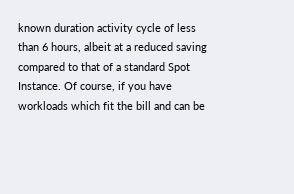known duration activity cycle of less than 6 hours, albeit at a reduced saving compared to that of a standard Spot Instance. Of course, if you have workloads which fit the bill and can be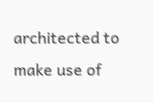architected to make use of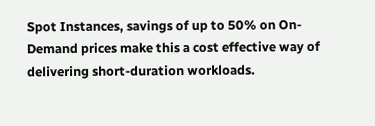Spot Instances, savings of up to 50% on On-Demand prices make this a cost effective way of delivering short-duration workloads.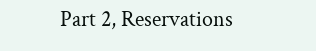Part 2, Reservations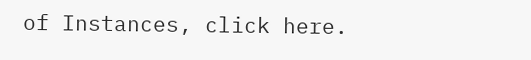of Instances, click here.